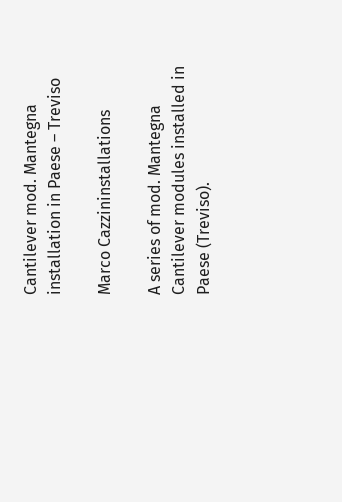Cantilever mod. Mantegna installation in Paese – Treviso

Marco Cazzininstallations

A series of mod. Mantegna Cantilever modules installed in Paese (Treviso).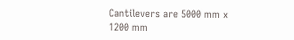Cantilevers are 5000 mm x 1200 mm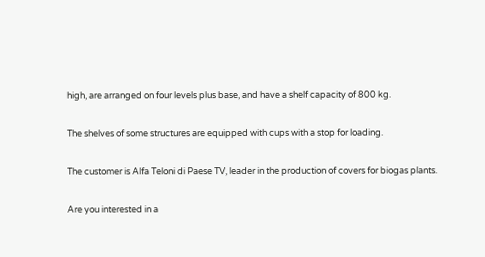high, are arranged on four levels plus base, and have a shelf capacity of 800 kg.

The shelves of some structures are equipped with cups with a stop for loading.

The customer is Alfa Teloni di Paese TV, leader in the production of covers for biogas plants.

Are you interested in a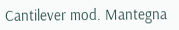Cantilever mod. Mantegna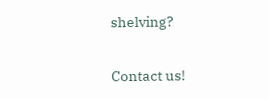shelving?

Contact us!